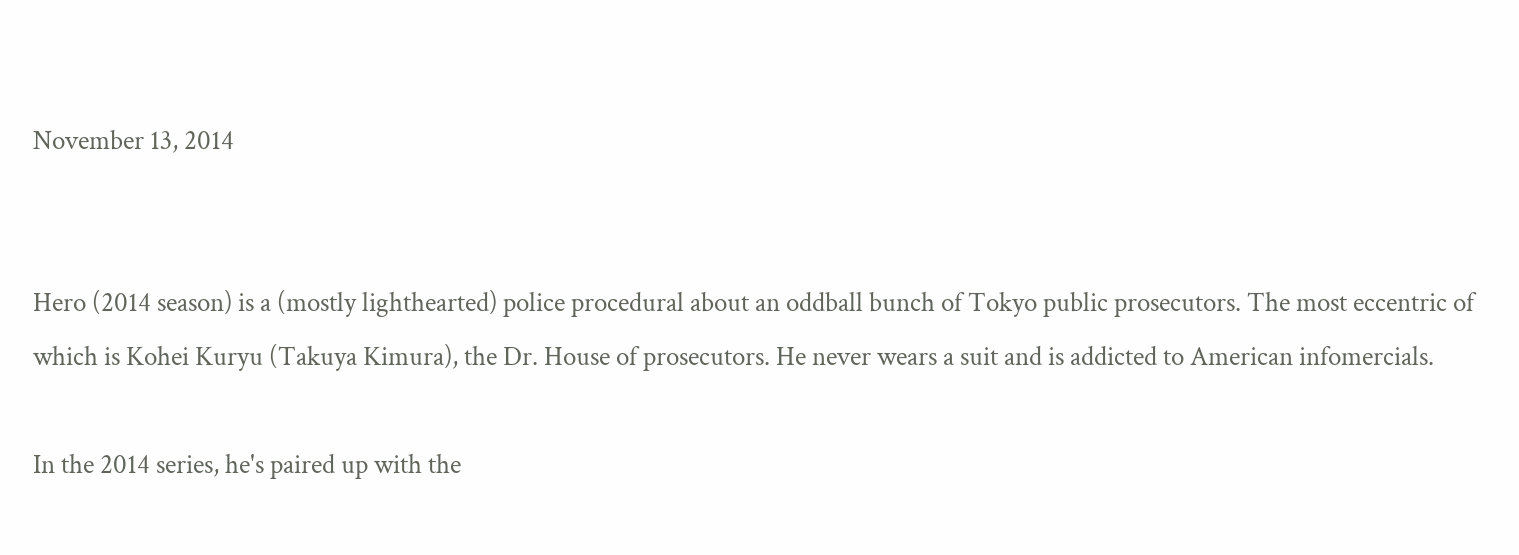November 13, 2014


Hero (2014 season) is a (mostly lighthearted) police procedural about an oddball bunch of Tokyo public prosecutors. The most eccentric of which is Kohei Kuryu (Takuya Kimura), the Dr. House of prosecutors. He never wears a suit and is addicted to American infomercials.

In the 2014 series, he's paired up with the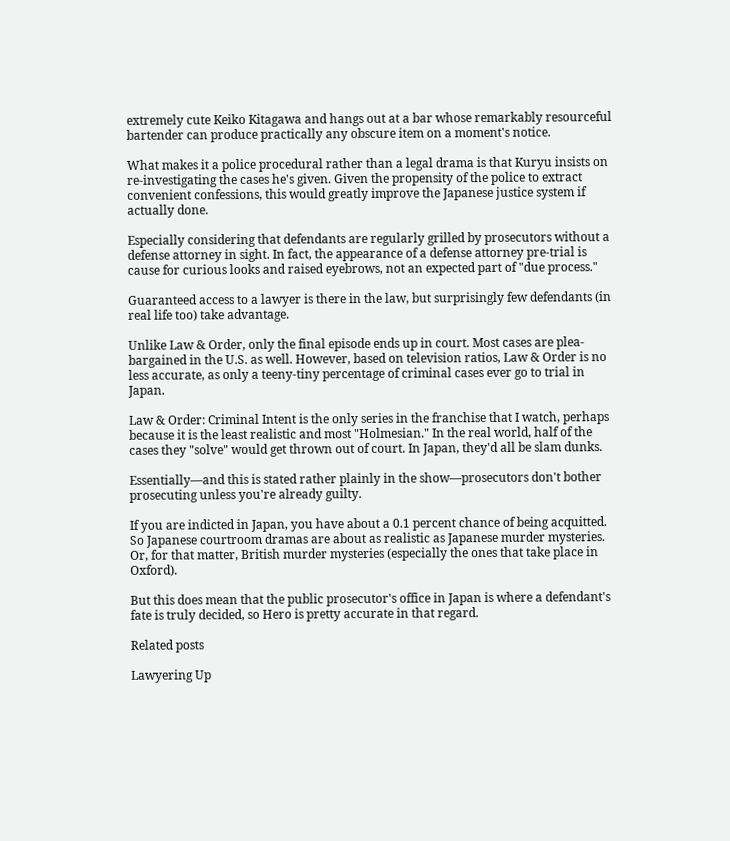extremely cute Keiko Kitagawa and hangs out at a bar whose remarkably resourceful bartender can produce practically any obscure item on a moment's notice.

What makes it a police procedural rather than a legal drama is that Kuryu insists on re-investigating the cases he's given. Given the propensity of the police to extract convenient confessions, this would greatly improve the Japanese justice system if actually done.

Especially considering that defendants are regularly grilled by prosecutors without a defense attorney in sight. In fact, the appearance of a defense attorney pre-trial is cause for curious looks and raised eyebrows, not an expected part of "due process."

Guaranteed access to a lawyer is there in the law, but surprisingly few defendants (in real life too) take advantage.

Unlike Law & Order, only the final episode ends up in court. Most cases are plea-bargained in the U.S. as well. However, based on television ratios, Law & Order is no less accurate, as only a teeny-tiny percentage of criminal cases ever go to trial in Japan.

Law & Order: Criminal Intent is the only series in the franchise that I watch, perhaps because it is the least realistic and most "Holmesian." In the real world, half of the cases they "solve" would get thrown out of court. In Japan, they'd all be slam dunks.

Essentially—and this is stated rather plainly in the show—prosecutors don't bother prosecuting unless you're already guilty.

If you are indicted in Japan, you have about a 0.1 percent chance of being acquitted. So Japanese courtroom dramas are about as realistic as Japanese murder mysteries. Or, for that matter, British murder mysteries (especially the ones that take place in Oxford).

But this does mean that the public prosecutor's office in Japan is where a defendant's fate is truly decided, so Hero is pretty accurate in that regard.

Related posts

Lawyering Up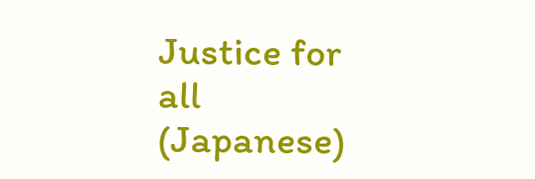Justice for all (Japanese)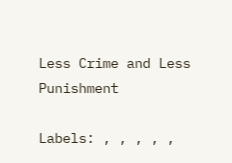Less Crime and Less Punishment

Labels: , , , , ,